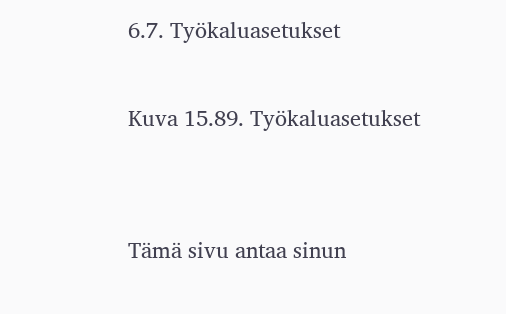6.7. Työkaluasetukset

Kuva 15.89. Työkaluasetukset


Tämä sivu antaa sinun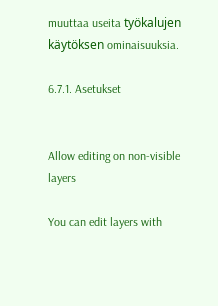muuttaa useita työkalujen käytöksen ominaisuuksia.

6.7.1. Asetukset


Allow editing on non-visible layers

You can edit layers with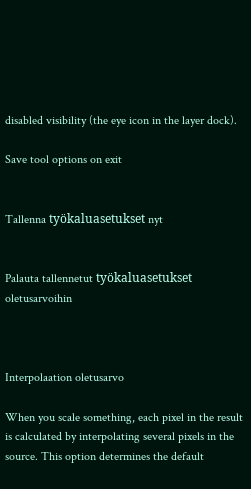disabled visibility (the eye icon in the layer dock).

Save tool options on exit


Tallenna työkaluasetukset nyt


Palauta tallennetut työkaluasetukset oletusarvoihin



Interpolaation oletusarvo

When you scale something, each pixel in the result is calculated by interpolating several pixels in the source. This option determines the default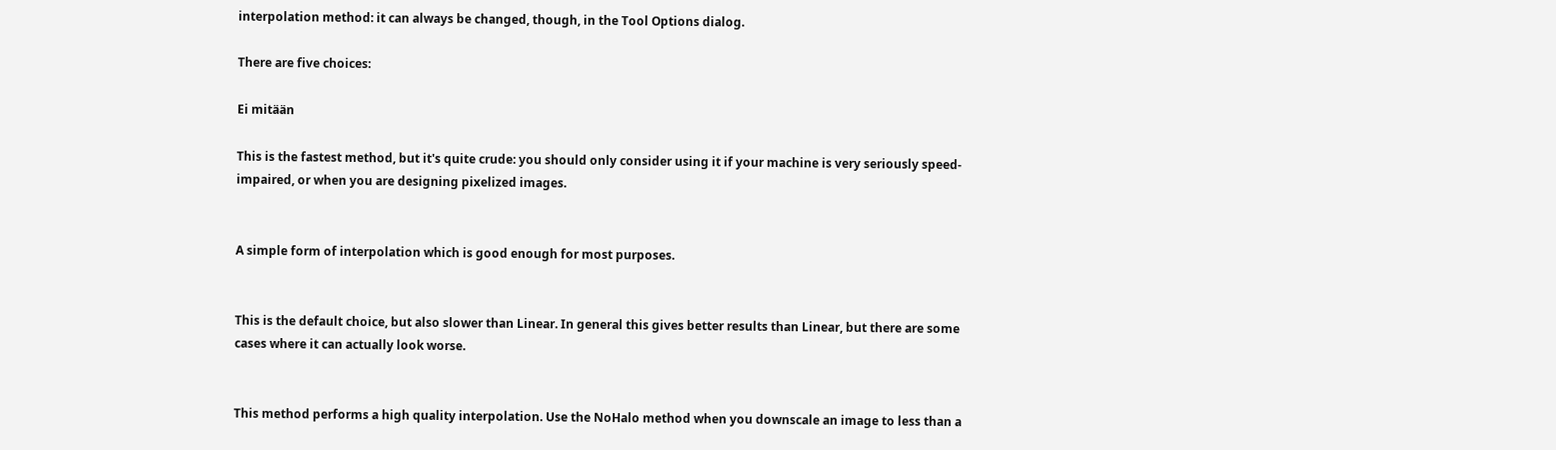interpolation method: it can always be changed, though, in the Tool Options dialog.

There are five choices:

Ei mitään

This is the fastest method, but it's quite crude: you should only consider using it if your machine is very seriously speed-impaired, or when you are designing pixelized images.


A simple form of interpolation which is good enough for most purposes.


This is the default choice, but also slower than Linear. In general this gives better results than Linear, but there are some cases where it can actually look worse.


This method performs a high quality interpolation. Use the NoHalo method when you downscale an image to less than a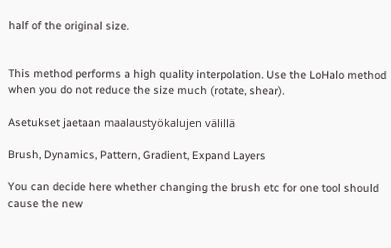half of the original size.


This method performs a high quality interpolation. Use the LoHalo method when you do not reduce the size much (rotate, shear).

Asetukset jaetaan maalaustyökalujen välillä

Brush, Dynamics, Pattern, Gradient, Expand Layers

You can decide here whether changing the brush etc for one tool should cause the new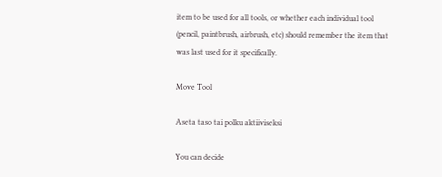item to be used for all tools, or whether each individual tool (pencil, paintbrush, airbrush, etc) should remember the item that was last used for it specifically.

Move Tool

Aseta taso tai polku aktiiviseksi

You can decide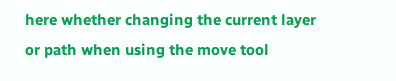here whether changing the current layer or path when using the move tool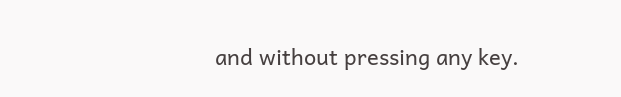and without pressing any key.